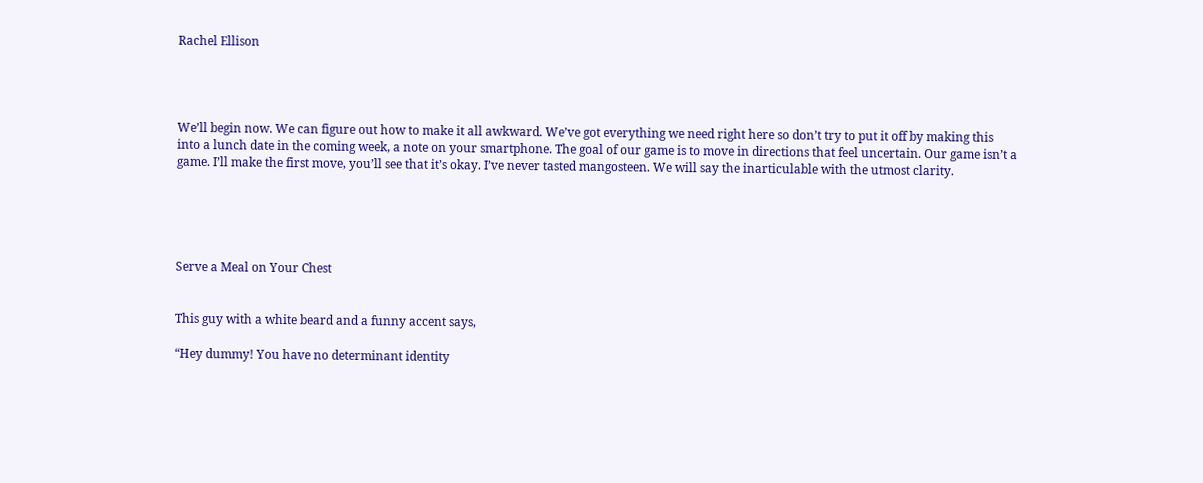Rachel Ellison




We’ll begin now. We can figure out how to make it all awkward. We’ve got everything we need right here so don’t try to put it off by making this into a lunch date in the coming week, a note on your smartphone. The goal of our game is to move in directions that feel uncertain. Our game isn’t a game. I’ll make the first move, you’ll see that it’s okay. I’ve never tasted mangosteen. We will say the inarticulable with the utmost clarity.





Serve a Meal on Your Chest


This guy with a white beard and a funny accent says,

“Hey dummy! You have no determinant identity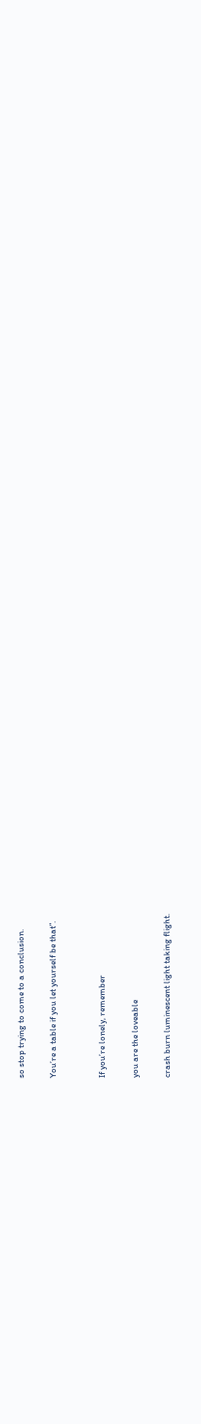so stop trying to come to a conclusion.

You’re a table if you let yourself be that”.


If you’re lonely, remember

you are the loveable

crash burn luminescent light taking flight.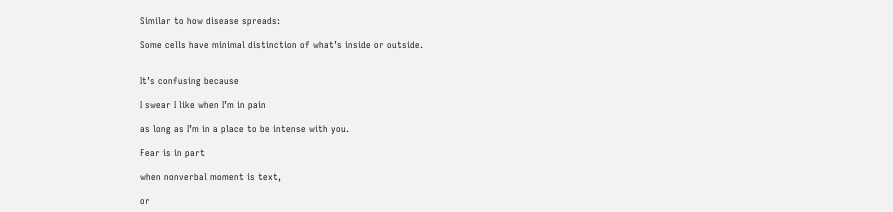Similar to how disease spreads:

Some cells have minimal distinction of what’s inside or outside.


It’s confusing because

I swear I like when I’m in pain

as long as I’m in a place to be intense with you.

Fear is in part

when nonverbal moment is text,

or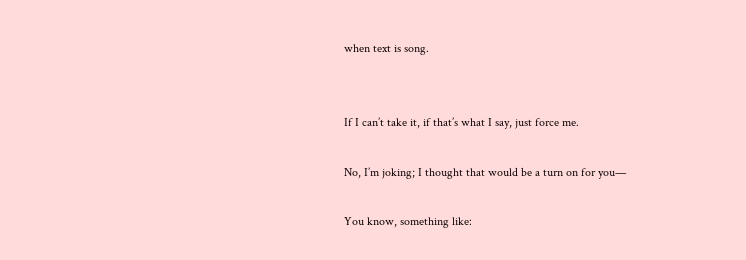when text is song.


If I can’t take it, if that’s what I say, just force me.

No, I’m joking; I thought that would be a turn on for you—

You know, something like: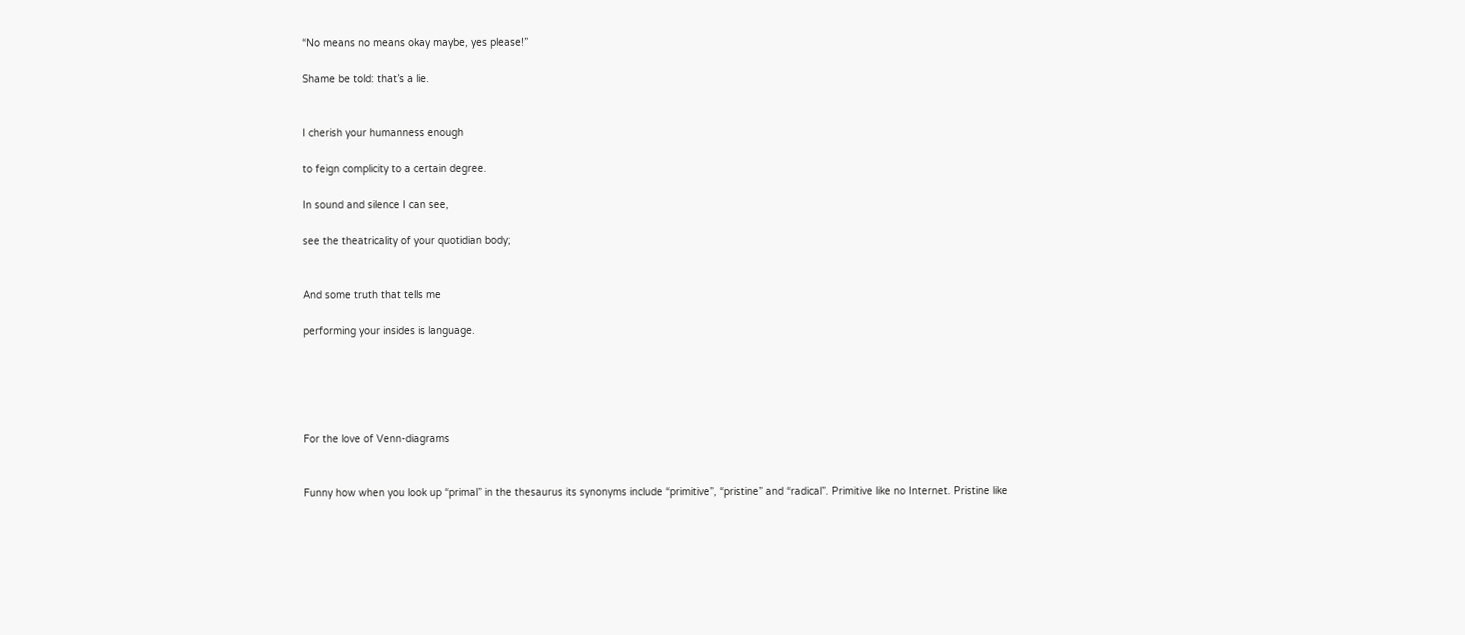“No means no means okay maybe, yes please!”

Shame be told: that’s a lie.


I cherish your humanness enough

to feign complicity to a certain degree.

In sound and silence I can see,

see the theatricality of your quotidian body;


And some truth that tells me

performing your insides is language.





For the love of Venn-diagrams


Funny how when you look up “primal” in the thesaurus its synonyms include “primitive”, “pristine” and “radical”. Primitive like no Internet. Pristine like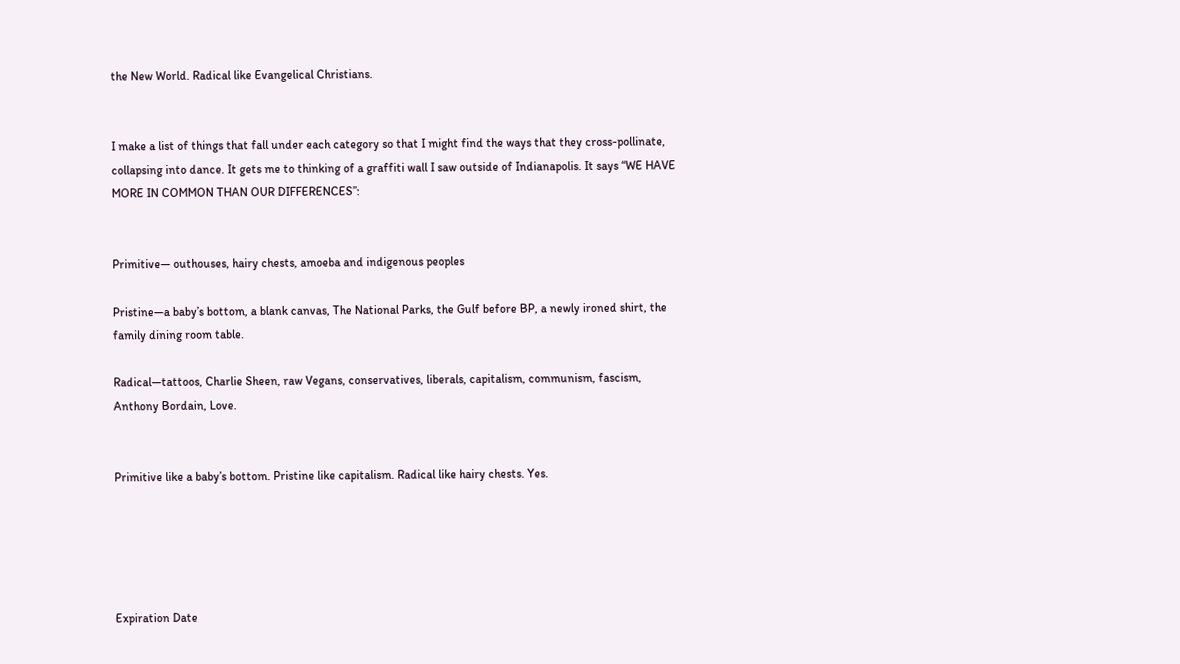the New World. Radical like Evangelical Christians.


I make a list of things that fall under each category so that I might find the ways that they cross-pollinate, collapsing into dance. It gets me to thinking of a graffiti wall I saw outside of Indianapolis. It says “WE HAVE MORE IN COMMON THAN OUR DIFFERENCES”:


Primitive— outhouses, hairy chests, amoeba and indigenous peoples

Pristine—a baby’s bottom, a blank canvas, The National Parks, the Gulf before BP, a newly ironed shirt, the family dining room table.

Radical—tattoos, Charlie Sheen, raw Vegans, conservatives, liberals, capitalism, communism, fascism, Anthony Bordain, Love.


Primitive like a baby’s bottom. Pristine like capitalism. Radical like hairy chests. Yes.





Expiration Date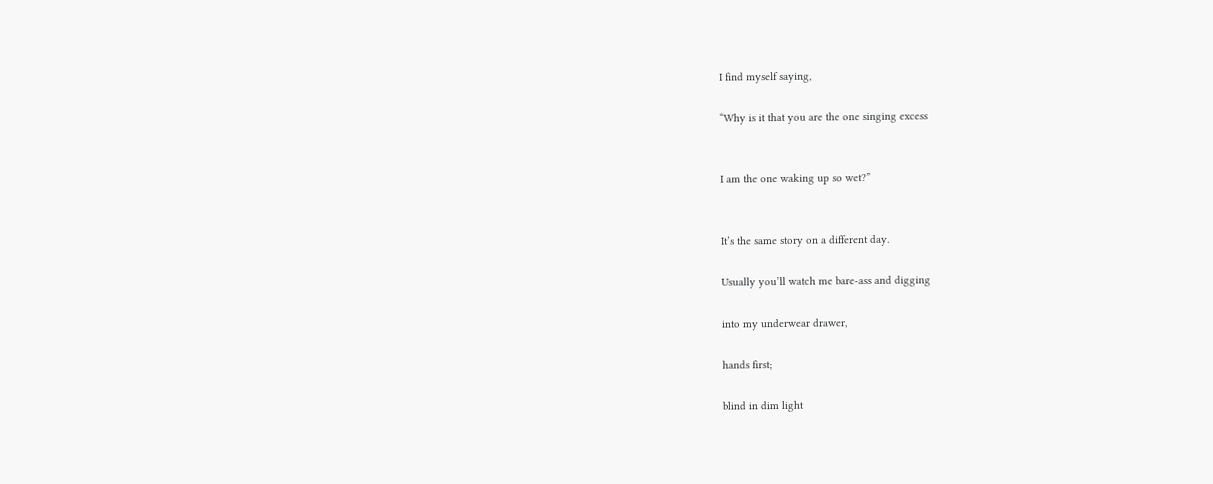I find myself saying,

“Why is it that you are the one singing excess


I am the one waking up so wet?”


It’s the same story on a different day.

Usually you’ll watch me bare-ass and digging

into my underwear drawer,

hands first;

blind in dim light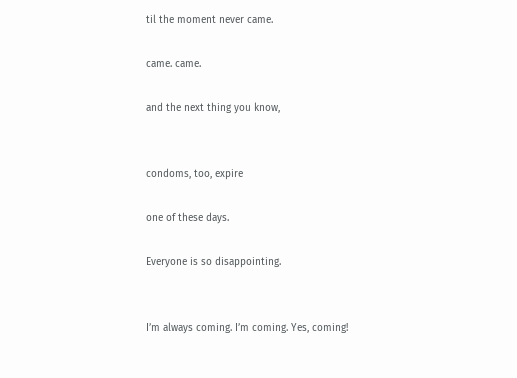til the moment never came.

came. came.

and the next thing you know,


condoms, too, expire

one of these days.

Everyone is so disappointing.


I’m always coming. I’m coming. Yes, coming!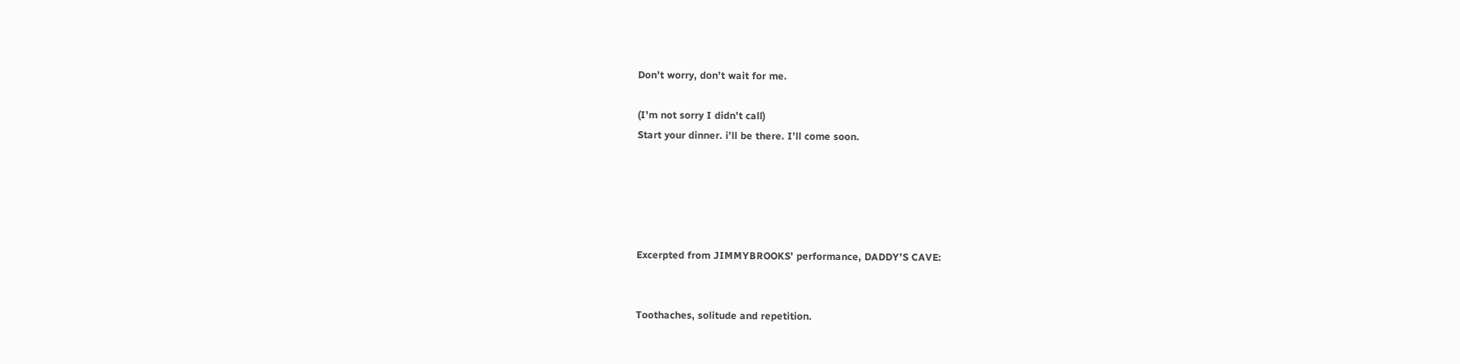Don’t worry, don’t wait for me.

(I’m not sorry I didn’t call)
Start your dinner. i’ll be there. I’ll come soon.





Excerpted from JIMMYBROOKS’ performance, DADDY’S CAVE:


Toothaches, solitude and repetition.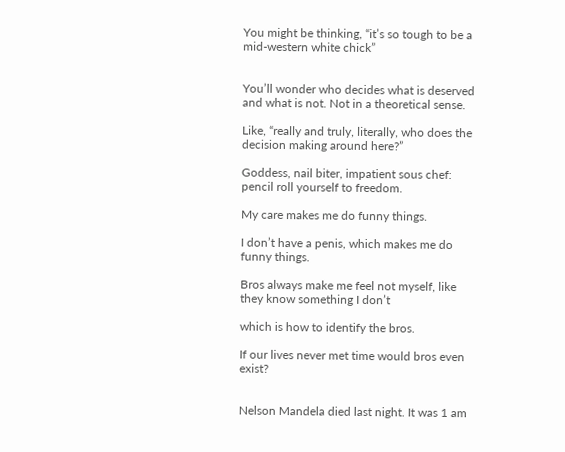You might be thinking, “it’s so tough to be a mid-western white chick”


You’ll wonder who decides what is deserved and what is not. Not in a theoretical sense.

Like, “really and truly, literally, who does the decision making around here?”

Goddess, nail biter, impatient sous chef: pencil roll yourself to freedom.

My care makes me do funny things.

I don’t have a penis, which makes me do funny things.

Bros always make me feel not myself, like they know something I don’t

which is how to identify the bros.

If our lives never met time would bros even exist?


Nelson Mandela died last night. It was 1 am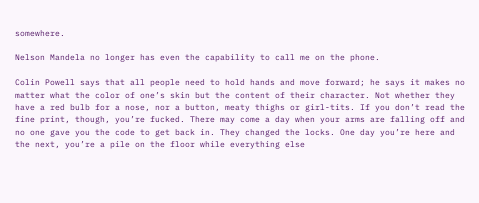somewhere.

Nelson Mandela no longer has even the capability to call me on the phone.

Colin Powell says that all people need to hold hands and move forward; he says it makes no matter what the color of one’s skin but the content of their character. Not whether they have a red bulb for a nose, nor a button, meaty thighs or girl-tits. If you don’t read the fine print, though, you’re fucked. There may come a day when your arms are falling off and no one gave you the code to get back in. They changed the locks. One day you’re here and the next, you’re a pile on the floor while everything else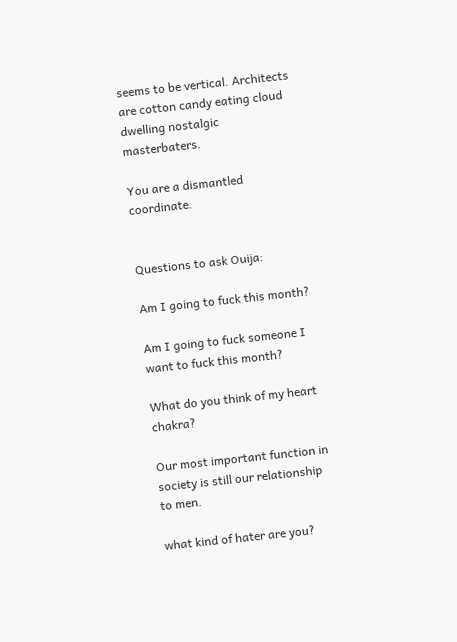seems to be vertical. Architects are cotton candy eating cloud dwelling nostalgic masterbaters.

You are a dismantled coordinate.


Questions to ask Ouija:

Am I going to fuck this month?

Am I going to fuck someone I want to fuck this month?

What do you think of my heart chakra?

Our most important function in society is still our relationship to men.

what kind of hater are you?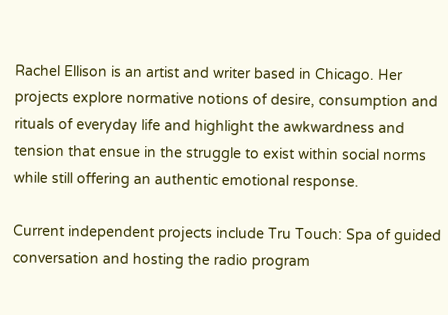Rachel Ellison is an artist and writer based in Chicago. Her projects explore normative notions of desire, consumption and rituals of everyday life and highlight the awkwardness and tension that ensue in the struggle to exist within social norms while still offering an authentic emotional response.

Current independent projects include Tru Touch: Spa of guided conversation and hosting the radio program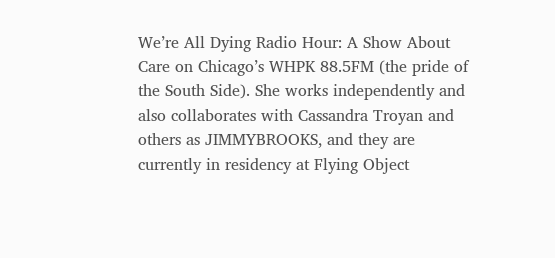We’re All Dying Radio Hour: A Show About Care on Chicago’s WHPK 88.5FM (the pride of the South Side). She works independently and also collaborates with Cassandra Troyan and others as JIMMYBROOKS, and they are currently in residency at Flying Object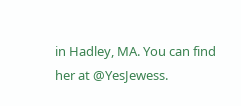in Hadley, MA. You can find her at @YesJewess.